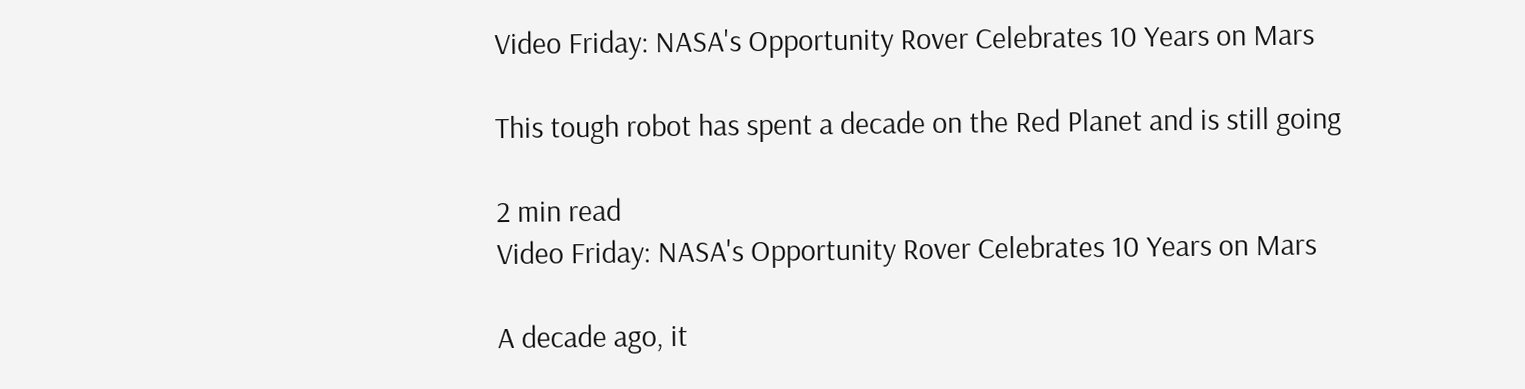Video Friday: NASA's Opportunity Rover Celebrates 10 Years on Mars

This tough robot has spent a decade on the Red Planet and is still going

2 min read
Video Friday: NASA's Opportunity Rover Celebrates 10 Years on Mars

A decade ago, it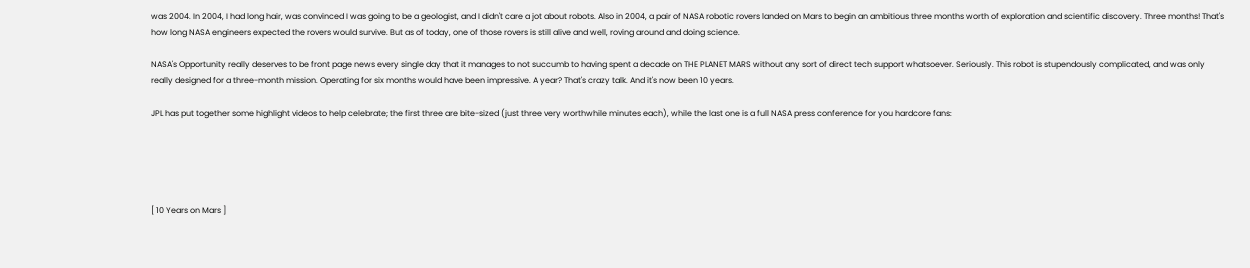was 2004. In 2004, I had long hair, was convinced I was going to be a geologist, and I didn't care a jot about robots. Also in 2004, a pair of NASA robotic rovers landed on Mars to begin an ambitious three months worth of exploration and scientific discovery. Three months! That's how long NASA engineers expected the rovers would survive. But as of today, one of those rovers is still alive and well, roving around and doing science.

NASA's Opportunity really deserves to be front page news every single day that it manages to not succumb to having spent a decade on THE PLANET MARS without any sort of direct tech support whatsoever. Seriously. This robot is stupendously complicated, and was only really designed for a three-month mission. Operating for six months would have been impressive. A year? That's crazy talk. And it's now been 10 years.

JPL has put together some highlight videos to help celebrate; the first three are bite-sized (just three very worthwhile minutes each), while the last one is a full NASA press conference for you hardcore fans:





[ 10 Years on Mars ]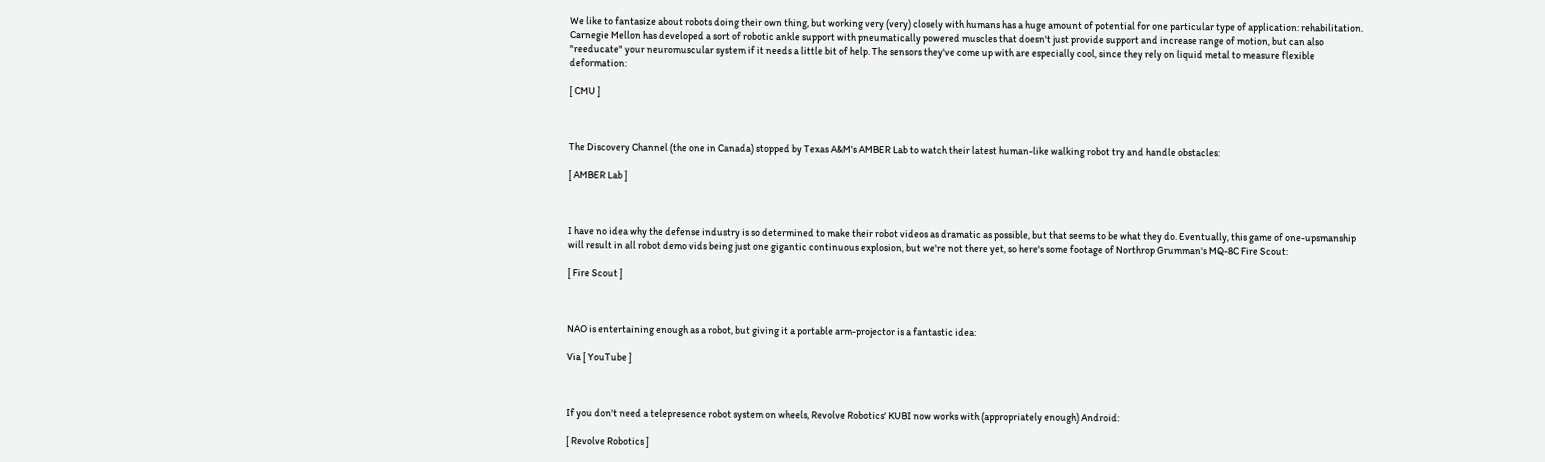We like to fantasize about robots doing their own thing, but working very (very) closely with humans has a huge amount of potential for one particular type of application: rehabilitation. Carnegie Mellon has developed a sort of robotic ankle support with pneumatically powered muscles that doesn't just provide support and increase range of motion, but can also "reeducate" your neuromuscular system if it needs a little bit of help. The sensors they've come up with are especially cool, since they rely on liquid metal to measure flexible deformation:

[ CMU ]



The Discovery Channel (the one in Canada) stopped by Texas A&M's AMBER Lab to watch their latest human-like walking robot try and handle obstacles:

[ AMBER Lab ]



I have no idea why the defense industry is so determined to make their robot videos as dramatic as possible, but that seems to be what they do. Eventually, this game of one-upsmanship will result in all robot demo vids being just one gigantic continuous explosion, but we're not there yet, so here's some footage of Northrop Grumman's MQ-8C Fire Scout:

[ Fire Scout ]



NAO is entertaining enough as a robot, but giving it a portable arm-projector is a fantastic idea:

Via [ YouTube ]



If you don't need a telepresence robot system on wheels, Revolve Robotics' KUBI now works with (appropriately enough) Android:

[ Revolve Robotics ]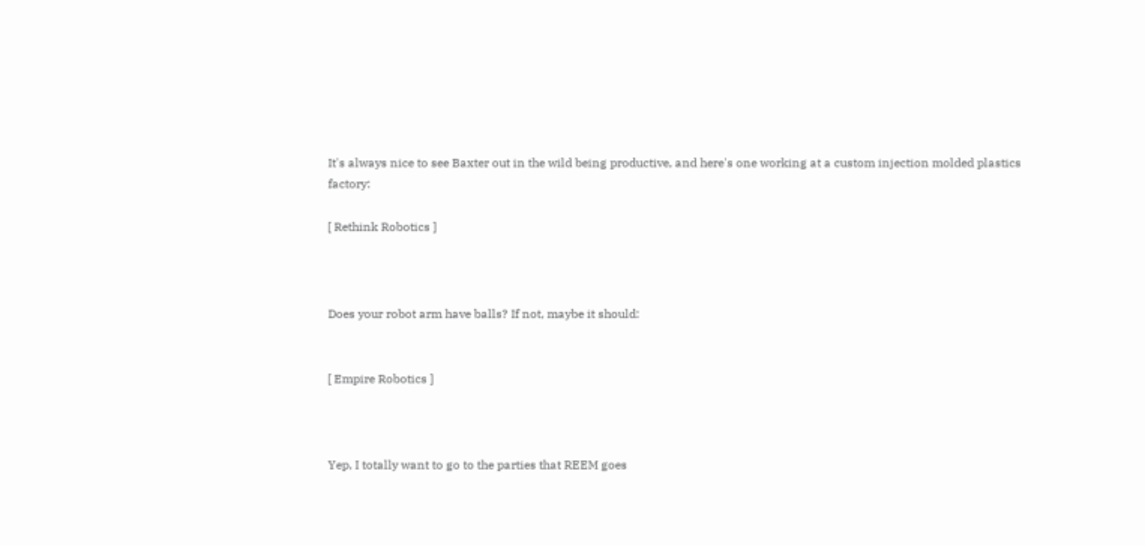It's always nice to see Baxter out in the wild being productive, and here's one working at a custom injection molded plastics factory:

[ Rethink Robotics ]



Does your robot arm have balls? If not, maybe it should:


[ Empire Robotics ]



Yep, I totally want to go to the parties that REEM goes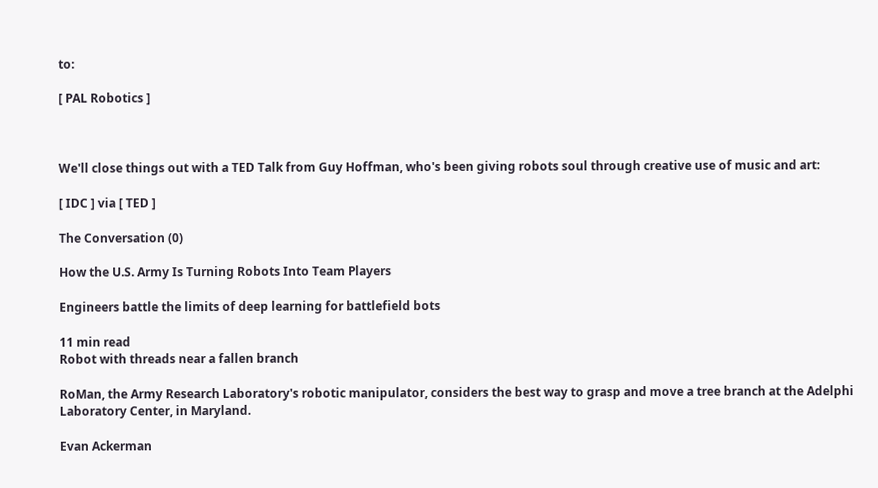to:

[ PAL Robotics ]



We'll close things out with a TED Talk from Guy Hoffman, who's been giving robots soul through creative use of music and art:

[ IDC ] via [ TED ]

The Conversation (0)

How the U.S. Army Is Turning Robots Into Team Players

Engineers battle the limits of deep learning for battlefield bots

11 min read
Robot with threads near a fallen branch

RoMan, the Army Research Laboratory's robotic manipulator, considers the best way to grasp and move a tree branch at the Adelphi Laboratory Center, in Maryland.

Evan Ackerman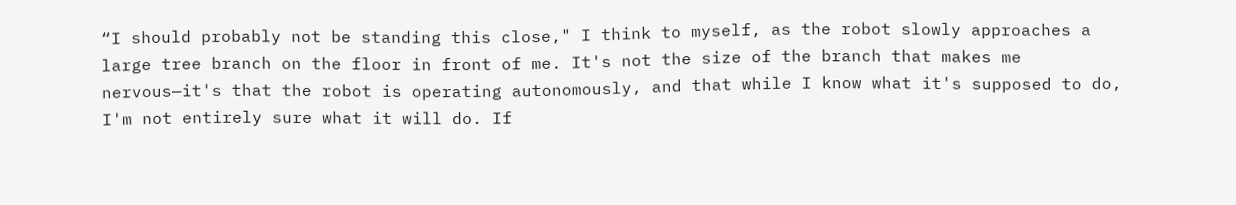“I should probably not be standing this close," I think to myself, as the robot slowly approaches a large tree branch on the floor in front of me. It's not the size of the branch that makes me nervous—it's that the robot is operating autonomously, and that while I know what it's supposed to do, I'm not entirely sure what it will do. If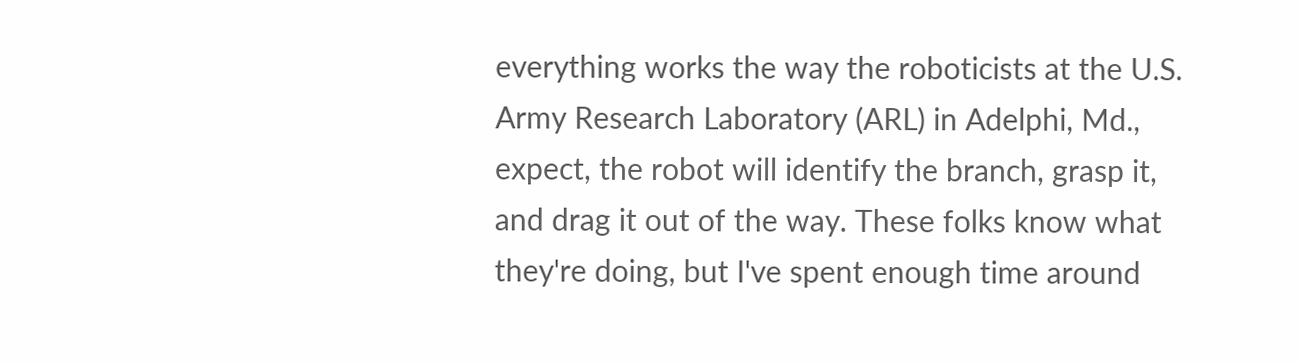everything works the way the roboticists at the U.S. Army Research Laboratory (ARL) in Adelphi, Md., expect, the robot will identify the branch, grasp it, and drag it out of the way. These folks know what they're doing, but I've spent enough time around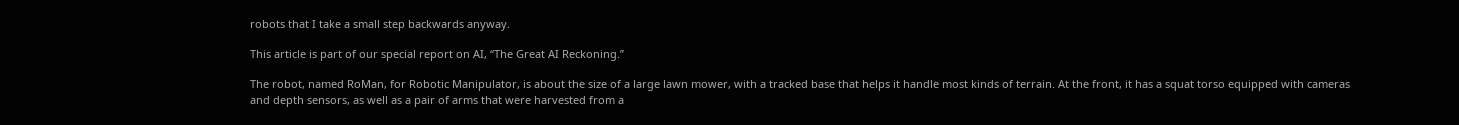robots that I take a small step backwards anyway.

This article is part of our special report on AI, “The Great AI Reckoning.”

The robot, named RoMan, for Robotic Manipulator, is about the size of a large lawn mower, with a tracked base that helps it handle most kinds of terrain. At the front, it has a squat torso equipped with cameras and depth sensors, as well as a pair of arms that were harvested from a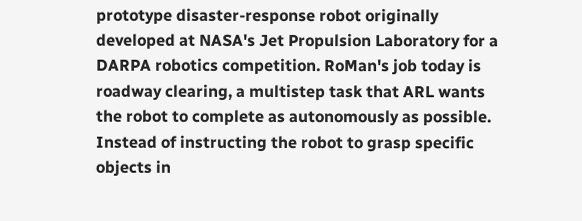prototype disaster-response robot originally developed at NASA's Jet Propulsion Laboratory for a DARPA robotics competition. RoMan's job today is roadway clearing, a multistep task that ARL wants the robot to complete as autonomously as possible. Instead of instructing the robot to grasp specific objects in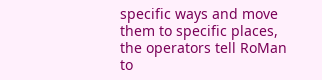specific ways and move them to specific places, the operators tell RoMan to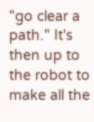"go clear a path." It's then up to the robot to make all the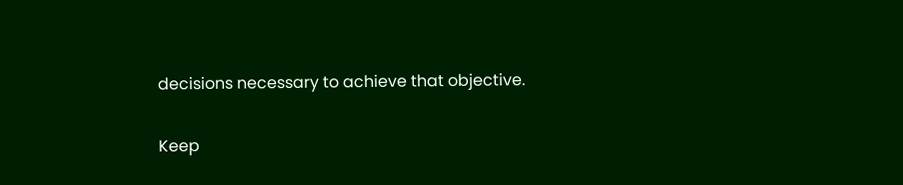decisions necessary to achieve that objective.

Keep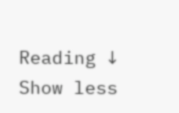Reading ↓ Show less